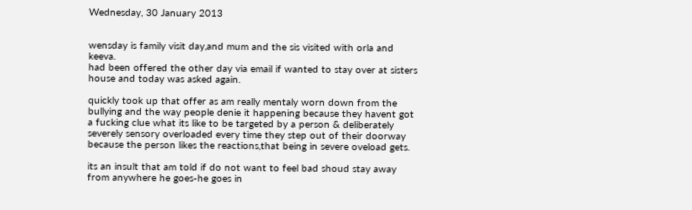Wednesday, 30 January 2013


wensday is family visit day,and mum and the sis visited with orla and keeva.
had been offered the other day via email if wanted to stay over at sisters house and today was asked again.

quickly took up that offer as am really mentaly worn down from the bullying and the way people denie it happening because they havent got a fucking clue what its like to be targeted by a person & deliberately severely sensory overloaded every time they step out of their doorway because the person likes the reactions,that being in severe oveload gets.

its an insult that am told if do not want to feel bad shoud stay away from anywhere he goes-he goes in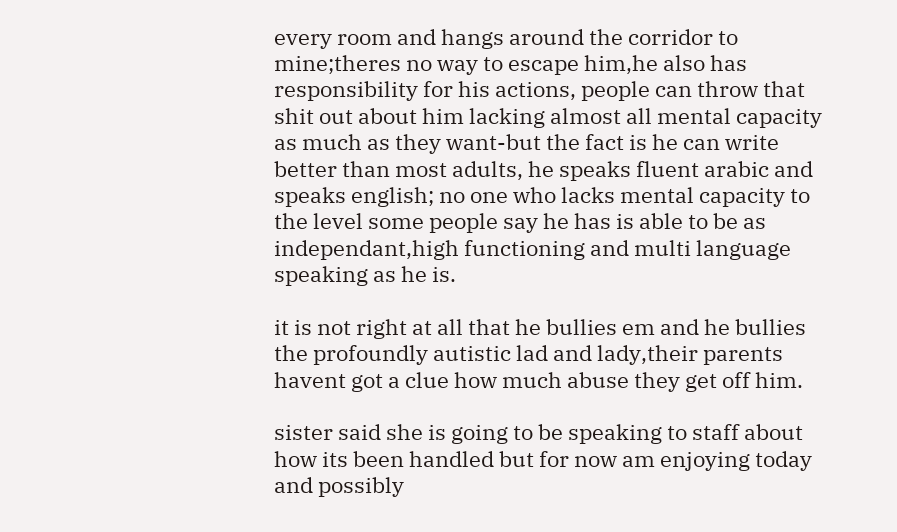every room and hangs around the corridor to mine;theres no way to escape him,he also has responsibility for his actions, people can throw that shit out about him lacking almost all mental capacity as much as they want-but the fact is he can write better than most adults, he speaks fluent arabic and speaks english; no one who lacks mental capacity to the level some people say he has is able to be as independant,high functioning and multi language speaking as he is.

it is not right at all that he bullies em and he bullies the profoundly autistic lad and lady,their parents havent got a clue how much abuse they get off him.

sister said she is going to be speaking to staff about how its been handled but for now am enjoying today and possibly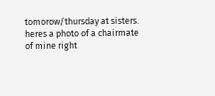tomorow/thursday at sisters.
heres a photo of a chairmate of mine right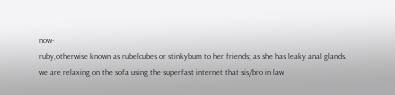now-
ruby,otherwise known as rubelcubes or stinkybum to her friends; as she has leaky anal glands.
we are relaxing on the sofa using the superfast internet that sis/bro in law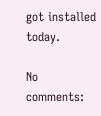got installed today.

No comments: